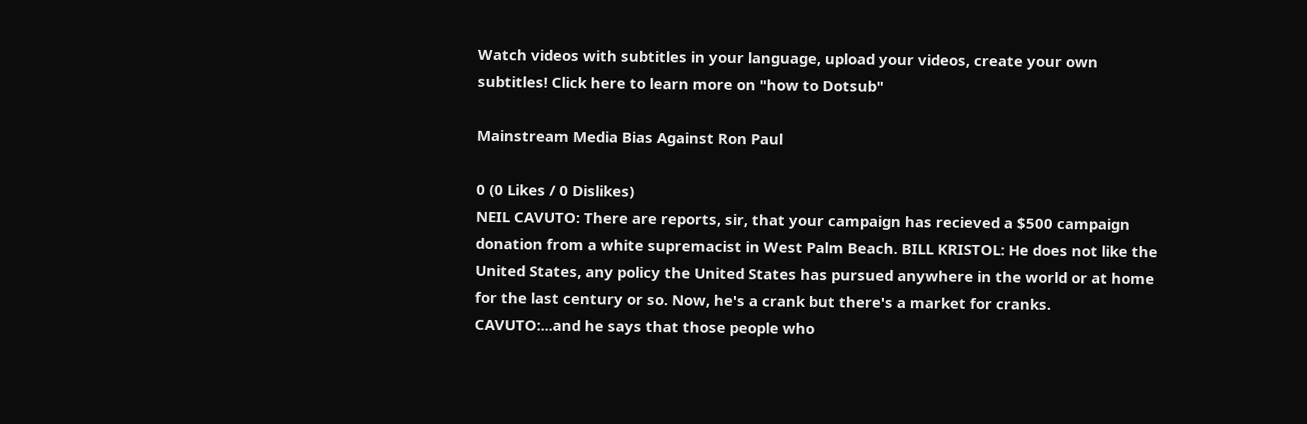Watch videos with subtitles in your language, upload your videos, create your own subtitles! Click here to learn more on "how to Dotsub"

Mainstream Media Bias Against Ron Paul

0 (0 Likes / 0 Dislikes)
NEIL CAVUTO: There are reports, sir, that your campaign has recieved a $500 campaign donation from a white supremacist in West Palm Beach. BILL KRISTOL: He does not like the United States, any policy the United States has pursued anywhere in the world or at home for the last century or so. Now, he's a crank but there's a market for cranks. CAVUTO:...and he says that those people who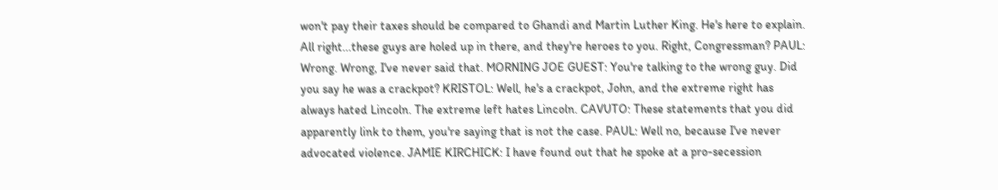won't pay their taxes should be compared to Ghandi and Martin Luther King. He's here to explain. All right...these guys are holed up in there, and they're heroes to you. Right, Congressman? PAUL: Wrong. Wrong, I've never said that. MORNING JOE GUEST: You're talking to the wrong guy. Did you say he was a crackpot? KRISTOL: Well, he's a crackpot, John, and the extreme right has always hated Lincoln. The extreme left hates Lincoln. CAVUTO: These statements that you did apparently link to them, you're saying that is not the case. PAUL: Well no, because I've never advocated violence. JAMIE KIRCHICK: I have found out that he spoke at a pro-secession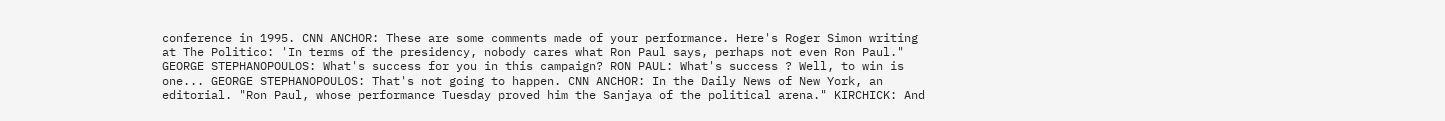conference in 1995. CNN ANCHOR: These are some comments made of your performance. Here's Roger Simon writing at The Politico: 'In terms of the presidency, nobody cares what Ron Paul says, perhaps not even Ron Paul." GEORGE STEPHANOPOULOS: What's success for you in this campaign? RON PAUL: What's success ? Well, to win is one... GEORGE STEPHANOPOULOS: That's not going to happen. CNN ANCHOR: In the Daily News of New York, an editorial. "Ron Paul, whose performance Tuesday proved him the Sanjaya of the political arena." KIRCHICK: And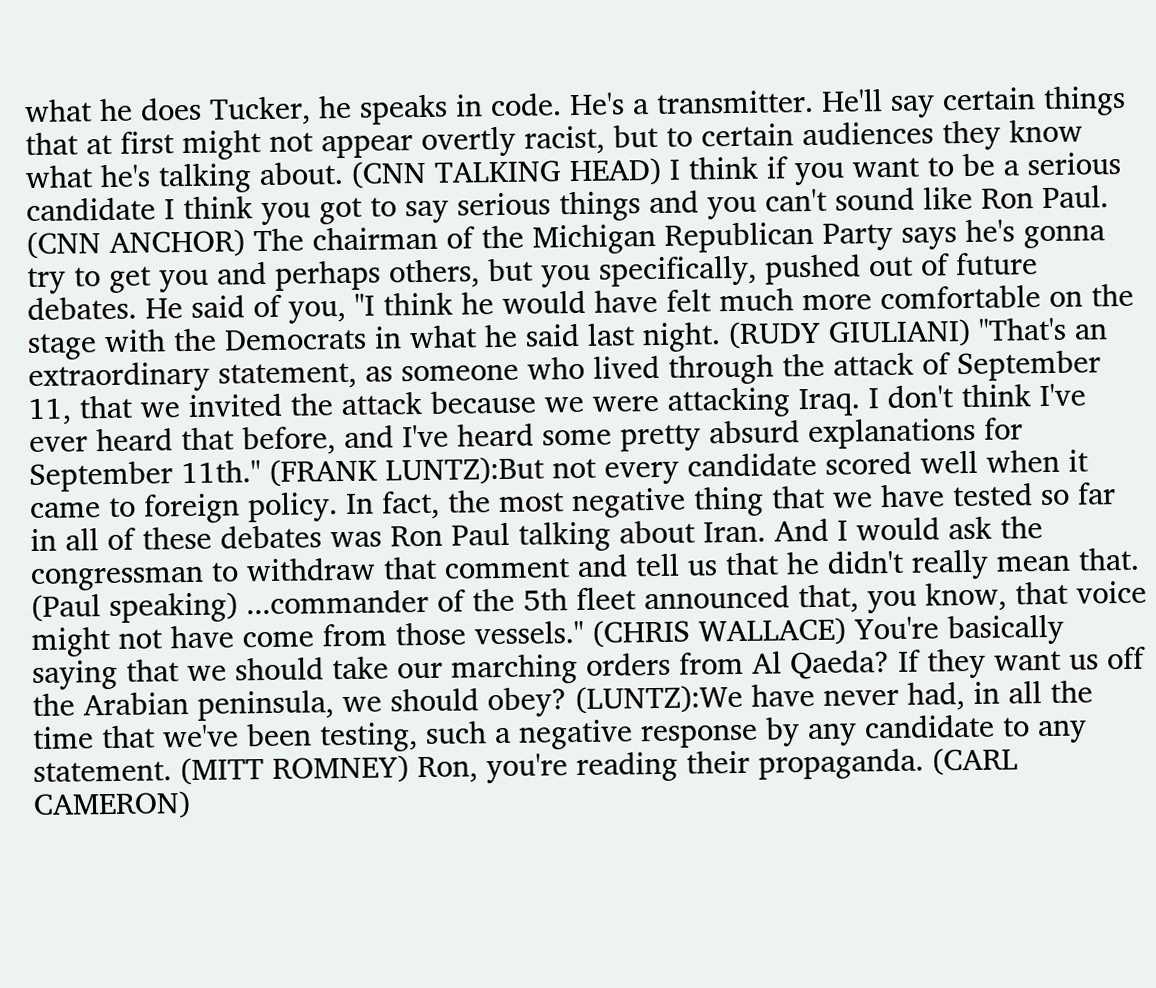what he does Tucker, he speaks in code. He's a transmitter. He'll say certain things that at first might not appear overtly racist, but to certain audiences they know what he's talking about. (CNN TALKING HEAD) I think if you want to be a serious candidate I think you got to say serious things and you can't sound like Ron Paul. (CNN ANCHOR) The chairman of the Michigan Republican Party says he's gonna try to get you and perhaps others, but you specifically, pushed out of future debates. He said of you, "I think he would have felt much more comfortable on the stage with the Democrats in what he said last night. (RUDY GIULIANI) "That's an extraordinary statement, as someone who lived through the attack of September 11, that we invited the attack because we were attacking Iraq. I don't think I've ever heard that before, and I've heard some pretty absurd explanations for September 11th." (FRANK LUNTZ):But not every candidate scored well when it came to foreign policy. In fact, the most negative thing that we have tested so far in all of these debates was Ron Paul talking about Iran. And I would ask the congressman to withdraw that comment and tell us that he didn't really mean that. (Paul speaking) ...commander of the 5th fleet announced that, you know, that voice might not have come from those vessels." (CHRIS WALLACE) You're basically saying that we should take our marching orders from Al Qaeda? If they want us off the Arabian peninsula, we should obey? (LUNTZ):We have never had, in all the time that we've been testing, such a negative response by any candidate to any statement. (MITT ROMNEY) Ron, you're reading their propaganda. (CARL CAMERON)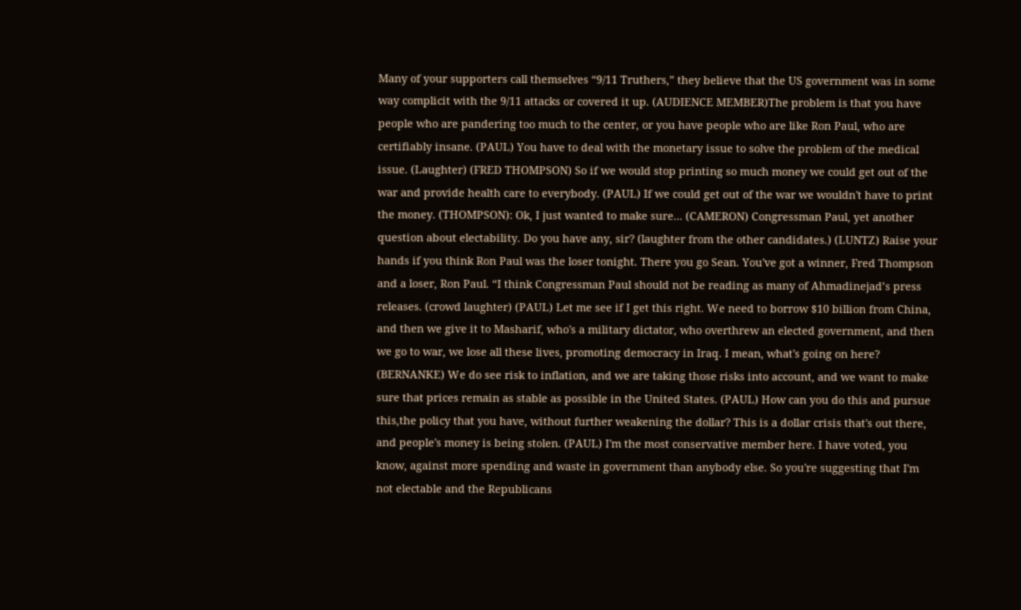Many of your supporters call themselves “9/11 Truthers,” they believe that the US government was in some way complicit with the 9/11 attacks or covered it up. (AUDIENCE MEMBER)The problem is that you have people who are pandering too much to the center, or you have people who are like Ron Paul, who are certifiably insane. (PAUL) You have to deal with the monetary issue to solve the problem of the medical issue. (Laughter) (FRED THOMPSON) So if we would stop printing so much money we could get out of the war and provide health care to everybody. (PAUL) If we could get out of the war we wouldn't have to print the money. (THOMPSON): Ok, I just wanted to make sure... (CAMERON) Congressman Paul, yet another question about electability. Do you have any, sir? (laughter from the other candidates.) (LUNTZ) Raise your hands if you think Ron Paul was the loser tonight. There you go Sean. You've got a winner, Fred Thompson and a loser, Ron Paul. “I think Congressman Paul should not be reading as many of Ahmadinejad’s press releases. (crowd laughter) (PAUL) Let me see if I get this right. We need to borrow $10 billion from China, and then we give it to Masharif, who's a military dictator, who overthrew an elected government, and then we go to war, we lose all these lives, promoting democracy in Iraq. I mean, what's going on here? (BERNANKE) We do see risk to inflation, and we are taking those risks into account, and we want to make sure that prices remain as stable as possible in the United States. (PAUL) How can you do this and pursue this,the policy that you have, without further weakening the dollar? This is a dollar crisis that's out there, and people's money is being stolen. (PAUL) I'm the most conservative member here. I have voted, you know, against more spending and waste in government than anybody else. So you're suggesting that I'm not electable and the Republicans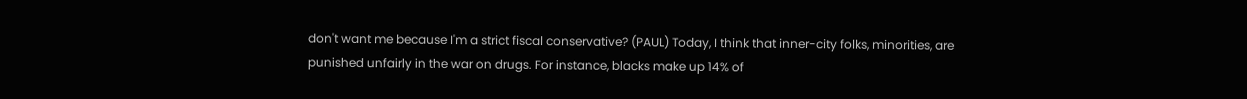don't want me because I'm a strict fiscal conservative? (PAUL) Today, I think that inner-city folks, minorities, are punished unfairly in the war on drugs. For instance, blacks make up 14% of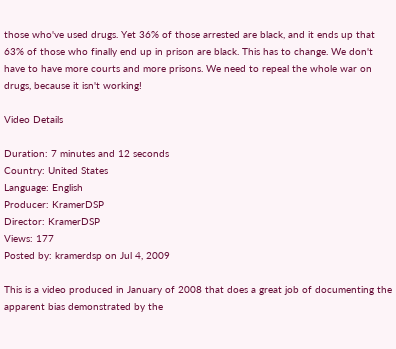those who've used drugs. Yet 36% of those arrested are black, and it ends up that 63% of those who finally end up in prison are black. This has to change. We don't have to have more courts and more prisons. We need to repeal the whole war on drugs, because it isn't working!

Video Details

Duration: 7 minutes and 12 seconds
Country: United States
Language: English
Producer: KramerDSP
Director: KramerDSP
Views: 177
Posted by: kramerdsp on Jul 4, 2009

This is a video produced in January of 2008 that does a great job of documenting the apparent bias demonstrated by the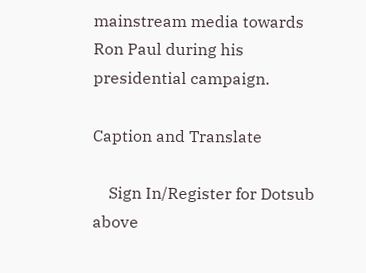mainstream media towards Ron Paul during his presidential campaign.

Caption and Translate

    Sign In/Register for Dotsub above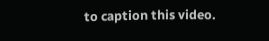to caption this video.